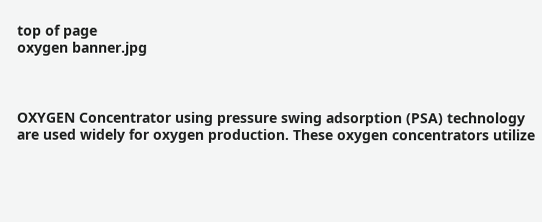top of page
oxygen banner.jpg



OXYGEN Concentrator using pressure swing adsorption (PSA) technology are used widely for oxygen production. These oxygen concentrators utilize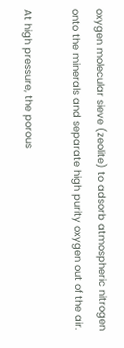oxygen molecular sieve (zeolite) to adsorb atmospheric nitrogen onto the minerals and separate high purity oxygen out of the air.

At high pressure, the porous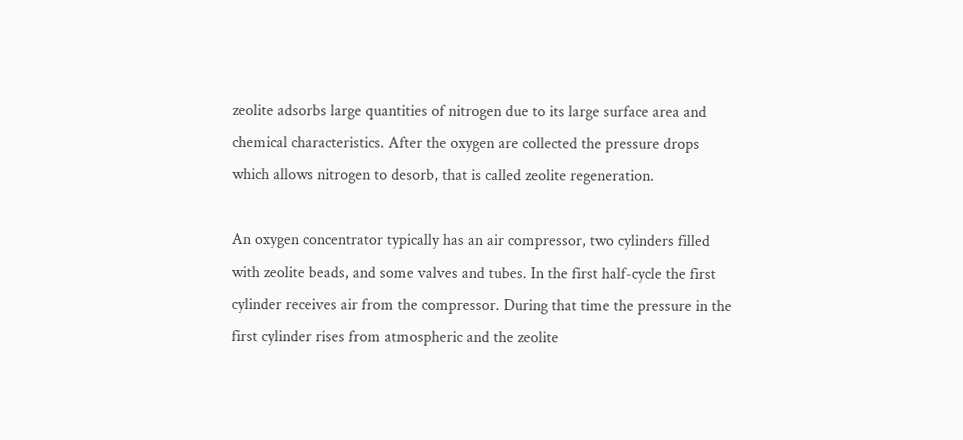zeolite adsorbs large quantities of nitrogen due to its large surface area and chemical characteristics. After the oxygen are collected the pressure drops which allows nitrogen to desorb, that is called zeolite regeneration.

An oxygen concentrator typically has an air compressor, two cylinders filled with zeolite beads, and some valves and tubes. In the first half-cycle the first cylinder receives air from the compressor. During that time the pressure in the first cylinder rises from atmospheric and the zeolite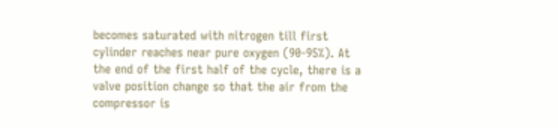becomes saturated with nitrogen till first cylinder reaches near pure oxygen (90-95%). At the end of the first half of the cycle, there is a valve position change so that the air from the compressor is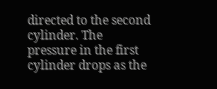directed to the second cylinder. The pressure in the first cylinder drops as the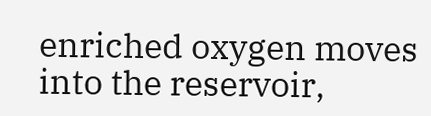enriched oxygen moves into the reservoir,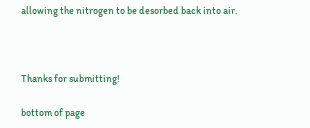allowing the nitrogen to be desorbed back into air.



Thanks for submitting!

bottom of page